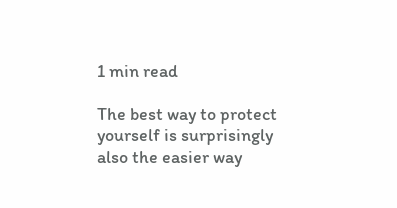1 min read

The best way to protect yourself is surprisingly also the easier way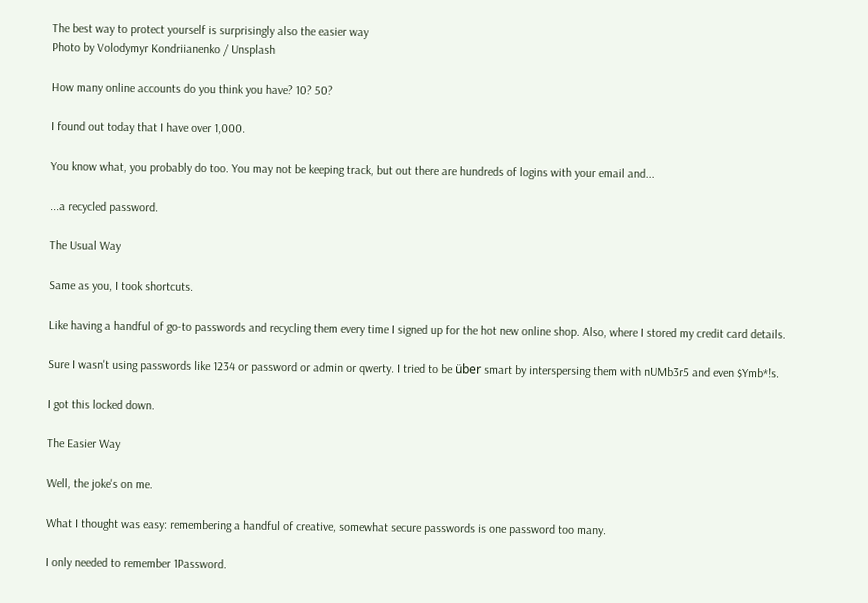The best way to protect yourself is surprisingly also the easier way
Photo by Volodymyr Kondriianenko / Unsplash

How many online accounts do you think you have? 10? 50?

I found out today that I have over 1,000.

You know what, you probably do too. You may not be keeping track, but out there are hundreds of logins with your email and...

...a recycled password.

The Usual Way

Same as you, I took shortcuts.

Like having a handful of go-to passwords and recycling them every time I signed up for the hot new online shop. Also, where I stored my credit card details.

Sure I wasn't using passwords like 1234 or password or admin or qwerty. I tried to be über smart by interspersing them with nUMb3r5 and even $Ymb*!s.

I got this locked down.

The Easier Way

Well, the joke's on me.

What I thought was easy: remembering a handful of creative, somewhat secure passwords is one password too many.

I only needed to remember 1Password.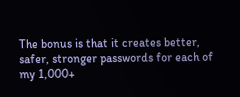The bonus is that it creates better, safer, stronger passwords for each of my 1,000+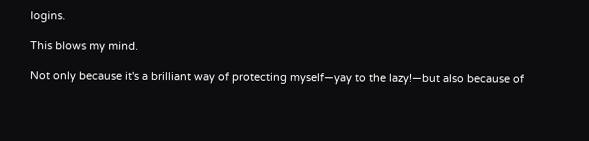logins.

This blows my mind.

Not only because it's a brilliant way of protecting myself—yay to the lazy!—but also because of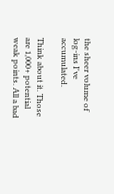the sheer volume of log-ins I've accumulated.

Think about it. Those are 1,000+ potential weak points. All a bad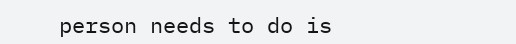person needs to do is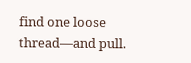find one loose thread—and pull.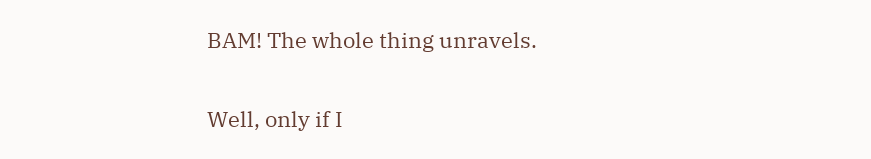BAM! The whole thing unravels.

Well, only if I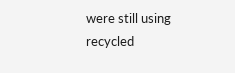were still using recycled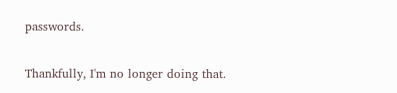passwords.

Thankfully, I'm no longer doing that.